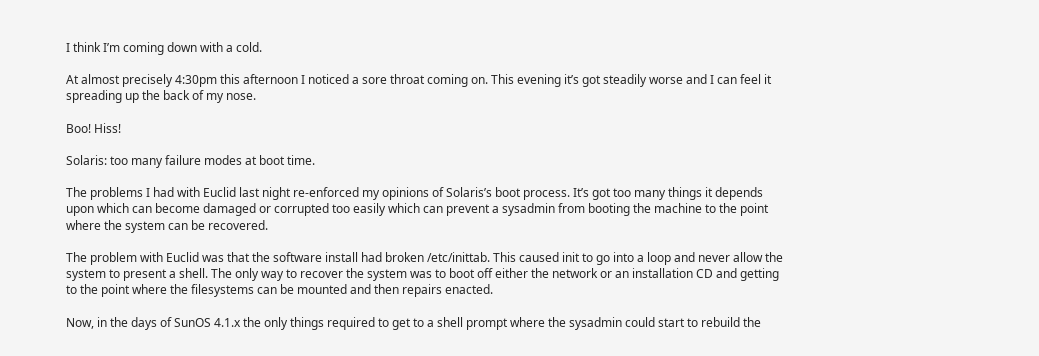I think I’m coming down with a cold.

At almost precisely 4:30pm this afternoon I noticed a sore throat coming on. This evening it’s got steadily worse and I can feel it spreading up the back of my nose.

Boo! Hiss!

Solaris: too many failure modes at boot time.

The problems I had with Euclid last night re-enforced my opinions of Solaris’s boot process. It’s got too many things it depends upon which can become damaged or corrupted too easily which can prevent a sysadmin from booting the machine to the point where the system can be recovered.

The problem with Euclid was that the software install had broken /etc/inittab. This caused init to go into a loop and never allow the system to present a shell. The only way to recover the system was to boot off either the network or an installation CD and getting to the point where the filesystems can be mounted and then repairs enacted.

Now, in the days of SunOS 4.1.x the only things required to get to a shell prompt where the sysadmin could start to rebuild the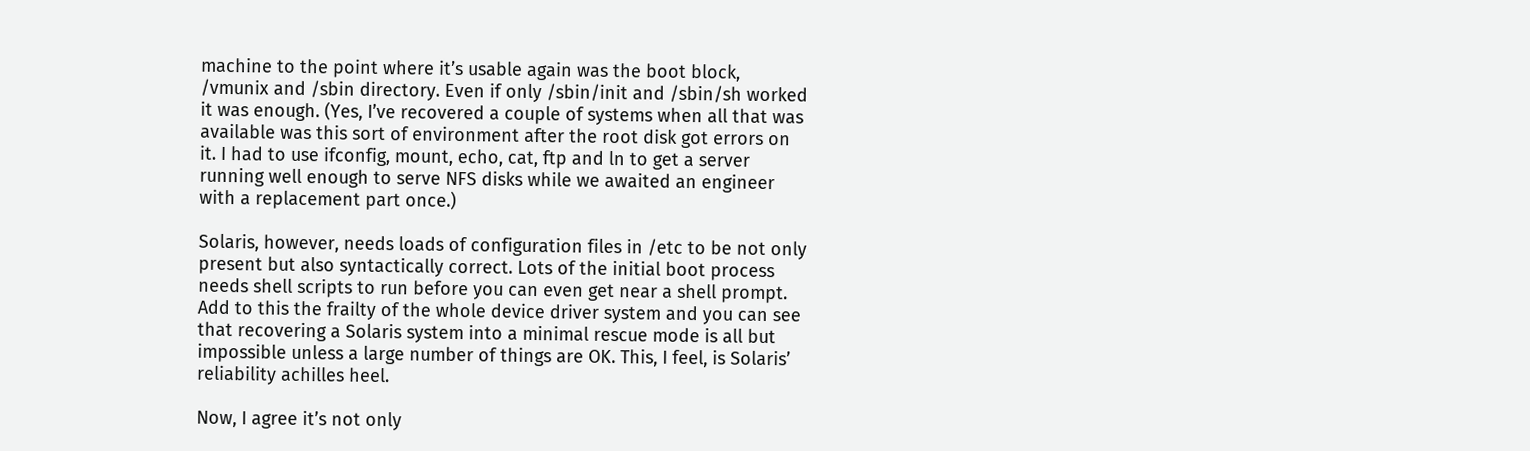machine to the point where it’s usable again was the boot block, /vmunix and /sbin directory. Even if only /sbin/init and /sbin/sh worked it was enough. (Yes, I’ve recovered a couple of systems when all that was available was this sort of environment after the root disk got errors on it. I had to use ifconfig, mount, echo, cat, ftp and ln to get a server running well enough to serve NFS disks while we awaited an engineer with a replacement part once.)

Solaris, however, needs loads of configuration files in /etc to be not only present but also syntactically correct. Lots of the initial boot process needs shell scripts to run before you can even get near a shell prompt. Add to this the frailty of the whole device driver system and you can see that recovering a Solaris system into a minimal rescue mode is all but impossible unless a large number of things are OK. This, I feel, is Solaris’ reliability achilles heel.

Now, I agree it’s not only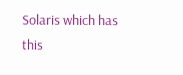Solaris which has this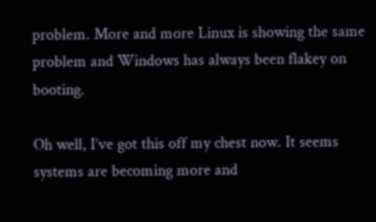problem. More and more Linux is showing the same problem and Windows has always been flakey on booting.

Oh well, I’ve got this off my chest now. It seems systems are becoming more and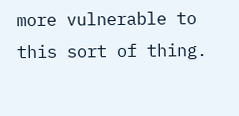more vulnerable to this sort of thing.